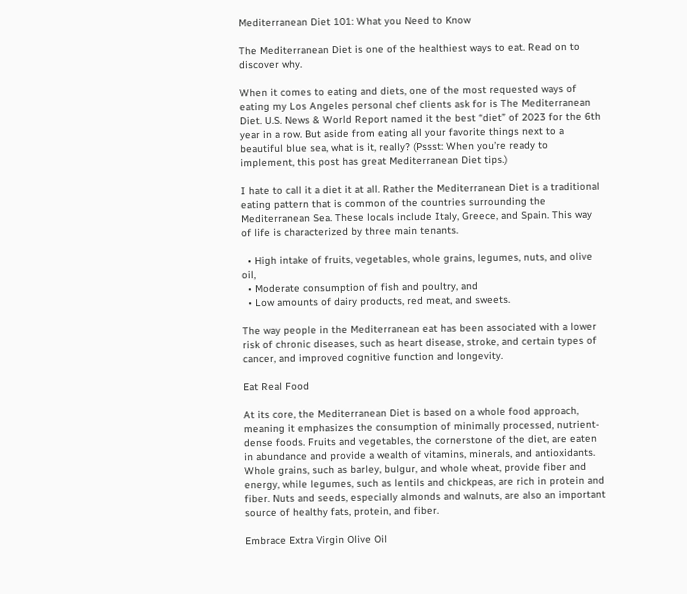Mediterranean Diet 101: What you Need to Know

The Mediterranean Diet is one of the healthiest ways to eat. Read on to discover why.

When it comes to eating and diets, one of the most requested ways of eating my Los Angeles personal chef clients ask for is The Mediterranean Diet. U.S. News & World Report named it the best “diet” of 2023 for the 6th year in a row. But aside from eating all your favorite things next to a beautiful blue sea, what is it, really? (Pssst: When you’re ready to implement, this post has great Mediterranean Diet tips.)

I hate to call it a diet it at all. Rather the Mediterranean Diet is a traditional eating pattern that is common of the countries surrounding the Mediterranean Sea. These locals include Italy, Greece, and Spain. This way of life is characterized by three main tenants.

  • High intake of fruits, vegetables, whole grains, legumes, nuts, and olive oil,
  • Moderate consumption of fish and poultry, and
  • Low amounts of dairy products, red meat, and sweets.

The way people in the Mediterranean eat has been associated with a lower risk of chronic diseases, such as heart disease, stroke, and certain types of cancer, and improved cognitive function and longevity.

Eat Real Food

At its core, the Mediterranean Diet is based on a whole food approach, meaning it emphasizes the consumption of minimally processed, nutrient-dense foods. Fruits and vegetables, the cornerstone of the diet, are eaten in abundance and provide a wealth of vitamins, minerals, and antioxidants. Whole grains, such as barley, bulgur, and whole wheat, provide fiber and energy, while legumes, such as lentils and chickpeas, are rich in protein and fiber. Nuts and seeds, especially almonds and walnuts, are also an important source of healthy fats, protein, and fiber.

Embrace Extra Virgin Olive Oil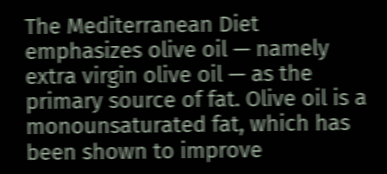The Mediterranean Diet emphasizes olive oil — namely extra virgin olive oil — as the primary source of fat. Olive oil is a monounsaturated fat, which has been shown to improve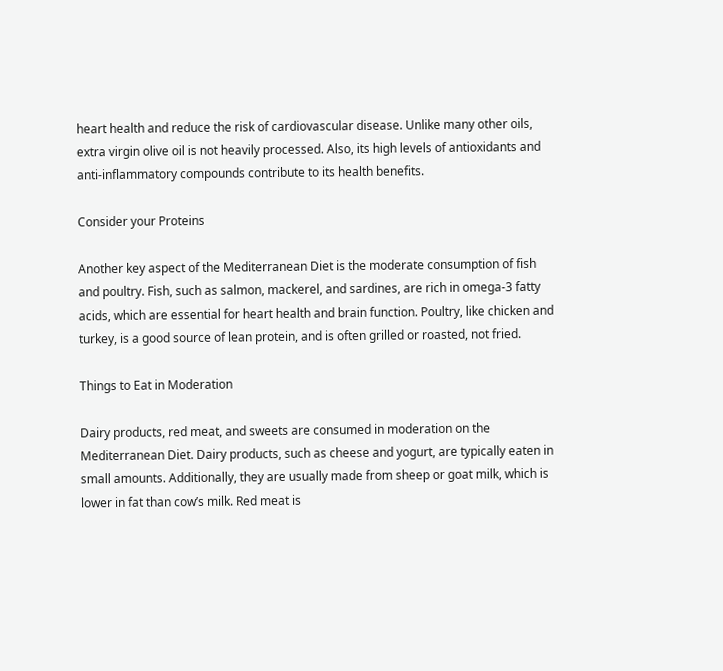heart health and reduce the risk of cardiovascular disease. Unlike many other oils, extra virgin olive oil is not heavily processed. Also, its high levels of antioxidants and anti-inflammatory compounds contribute to its health benefits.

Consider your Proteins

Another key aspect of the Mediterranean Diet is the moderate consumption of fish and poultry. Fish, such as salmon, mackerel, and sardines, are rich in omega-3 fatty acids, which are essential for heart health and brain function. Poultry, like chicken and turkey, is a good source of lean protein, and is often grilled or roasted, not fried.

Things to Eat in Moderation

Dairy products, red meat, and sweets are consumed in moderation on the Mediterranean Diet. Dairy products, such as cheese and yogurt, are typically eaten in small amounts. Additionally, they are usually made from sheep or goat milk, which is lower in fat than cow’s milk. Red meat is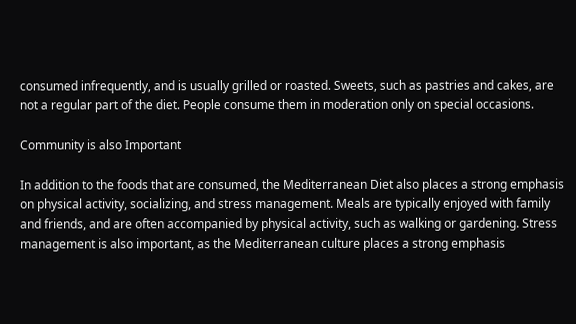consumed infrequently, and is usually grilled or roasted. Sweets, such as pastries and cakes, are not a regular part of the diet. People consume them in moderation only on special occasions.

Community is also Important

In addition to the foods that are consumed, the Mediterranean Diet also places a strong emphasis on physical activity, socializing, and stress management. Meals are typically enjoyed with family and friends, and are often accompanied by physical activity, such as walking or gardening. Stress management is also important, as the Mediterranean culture places a strong emphasis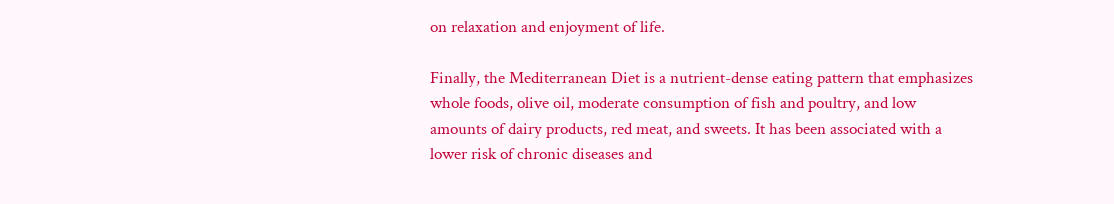on relaxation and enjoyment of life.

Finally, the Mediterranean Diet is a nutrient-dense eating pattern that emphasizes whole foods, olive oil, moderate consumption of fish and poultry, and low amounts of dairy products, red meat, and sweets. It has been associated with a lower risk of chronic diseases and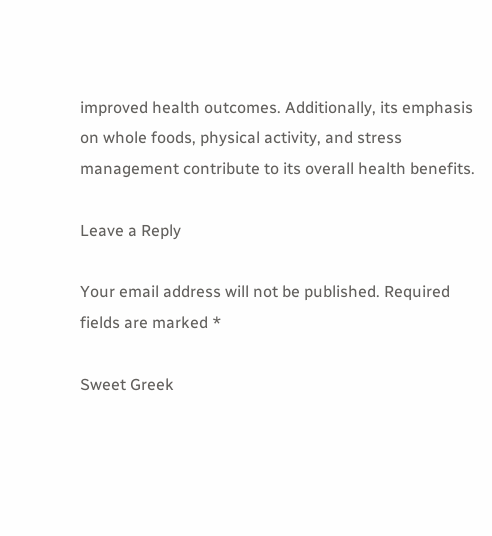improved health outcomes. Additionally, its emphasis on whole foods, physical activity, and stress management contribute to its overall health benefits.

Leave a Reply

Your email address will not be published. Required fields are marked *

Sweet Greek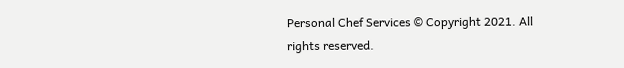Personal Chef Services © Copyright 2021. All rights reserved.